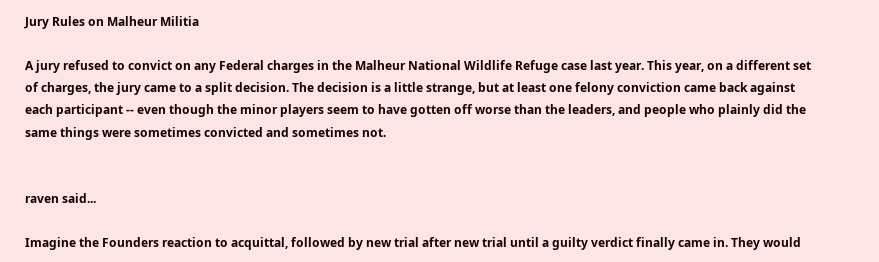Jury Rules on Malheur Militia

A jury refused to convict on any Federal charges in the Malheur National Wildlife Refuge case last year. This year, on a different set of charges, the jury came to a split decision. The decision is a little strange, but at least one felony conviction came back against each participant -- even though the minor players seem to have gotten off worse than the leaders, and people who plainly did the same things were sometimes convicted and sometimes not.


raven said...

Imagine the Founders reaction to acquittal, followed by new trial after new trial until a guilty verdict finally came in. They would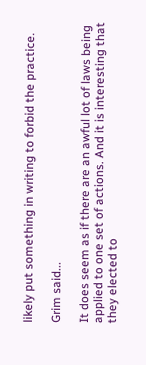likely put something in writing to forbid the practice.

Grim said...

It does seem as if there are an awful lot of laws being applied to one set of actions. And it is interesting that they elected to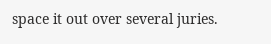space it out over several juries.